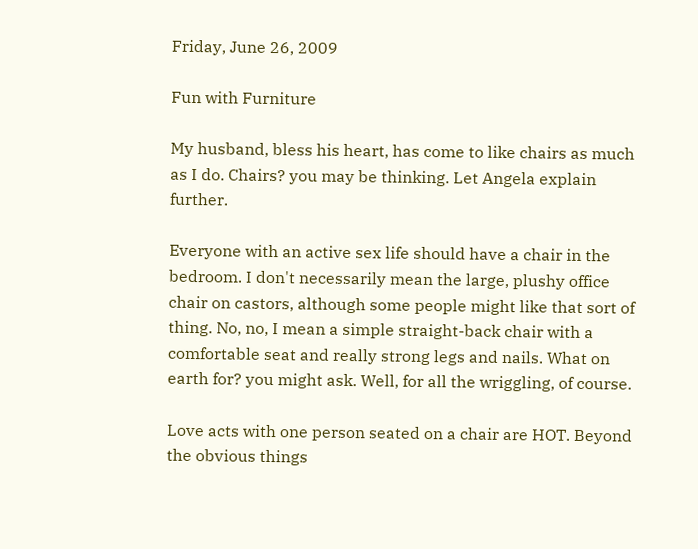Friday, June 26, 2009

Fun with Furniture

My husband, bless his heart, has come to like chairs as much as I do. Chairs? you may be thinking. Let Angela explain further.

Everyone with an active sex life should have a chair in the bedroom. I don't necessarily mean the large, plushy office chair on castors, although some people might like that sort of thing. No, no, I mean a simple straight-back chair with a comfortable seat and really strong legs and nails. What on earth for? you might ask. Well, for all the wriggling, of course.

Love acts with one person seated on a chair are HOT. Beyond the obvious things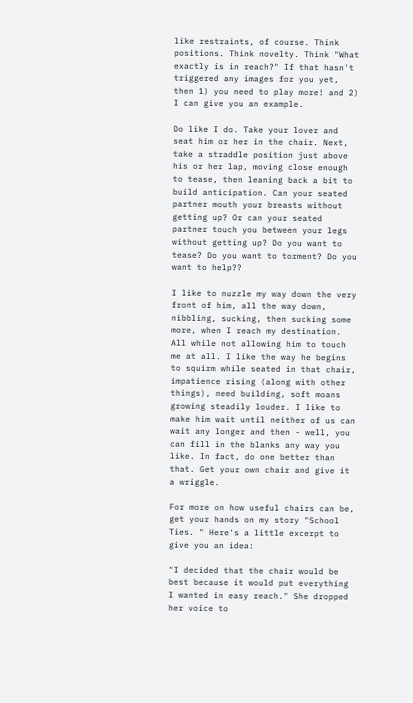like restraints, of course. Think positions. Think novelty. Think "What exactly is in reach?" If that hasn't triggered any images for you yet, then 1) you need to play more! and 2) I can give you an example.

Do like I do. Take your lover and seat him or her in the chair. Next, take a straddle position just above his or her lap, moving close enough to tease, then leaning back a bit to build anticipation. Can your seated partner mouth your breasts without getting up? Or can your seated partner touch you between your legs without getting up? Do you want to tease? Do you want to torment? Do you want to help??

I like to nuzzle my way down the very front of him, all the way down, nibbling, sucking, then sucking some more, when I reach my destination. All while not allowing him to touch me at all. I like the way he begins to squirm while seated in that chair, impatience rising (along with other things), need building, soft moans growing steadily louder. I like to make him wait until neither of us can wait any longer and then - well, you can fill in the blanks any way you like. In fact, do one better than that. Get your own chair and give it a wriggle.

For more on how useful chairs can be, get your hands on my story "School Ties. " Here's a little excerpt to give you an idea:

"I decided that the chair would be best because it would put everything I wanted in easy reach." She dropped her voice to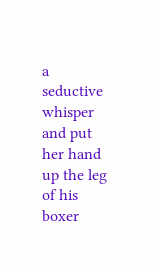a seductive whisper and put her hand up the leg of his boxer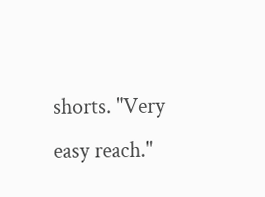shorts. "Very easy reach."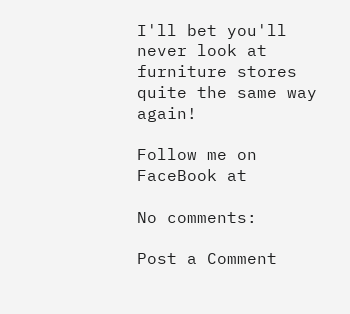I'll bet you'll never look at furniture stores quite the same way again!

Follow me on FaceBook at

No comments:

Post a Comment